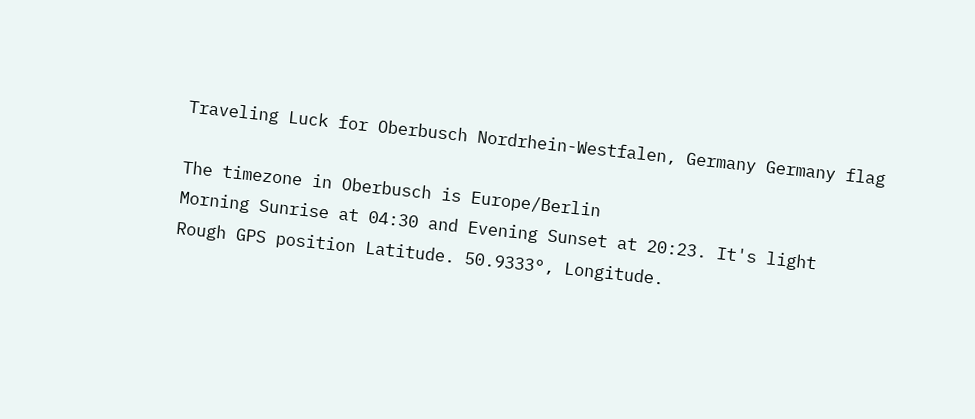Traveling Luck for Oberbusch Nordrhein-Westfalen, Germany Germany flag

The timezone in Oberbusch is Europe/Berlin
Morning Sunrise at 04:30 and Evening Sunset at 20:23. It's light
Rough GPS position Latitude. 50.9333°, Longitude.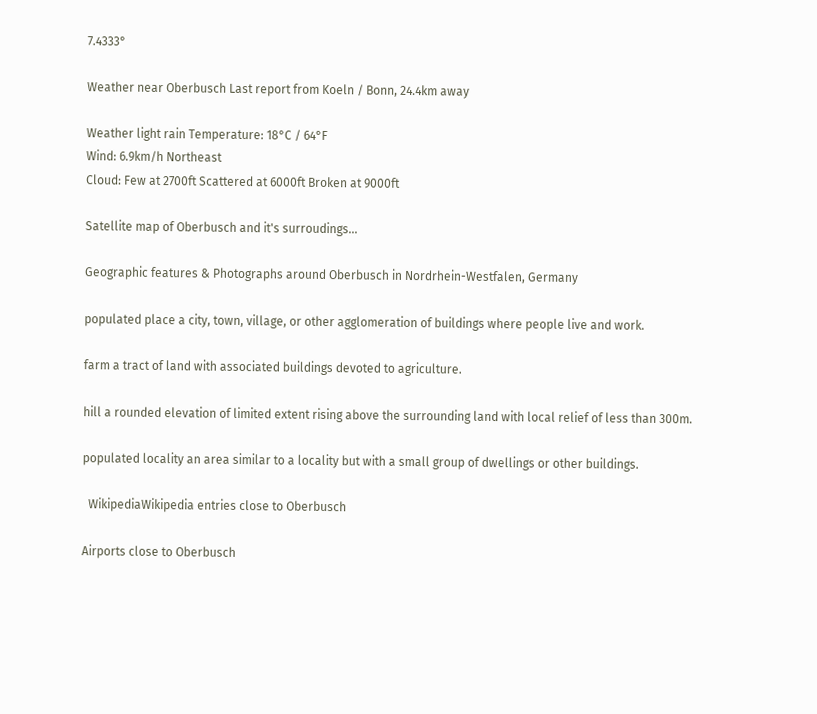7.4333°

Weather near Oberbusch Last report from Koeln / Bonn, 24.4km away

Weather light rain Temperature: 18°C / 64°F
Wind: 6.9km/h Northeast
Cloud: Few at 2700ft Scattered at 6000ft Broken at 9000ft

Satellite map of Oberbusch and it's surroudings...

Geographic features & Photographs around Oberbusch in Nordrhein-Westfalen, Germany

populated place a city, town, village, or other agglomeration of buildings where people live and work.

farm a tract of land with associated buildings devoted to agriculture.

hill a rounded elevation of limited extent rising above the surrounding land with local relief of less than 300m.

populated locality an area similar to a locality but with a small group of dwellings or other buildings.

  WikipediaWikipedia entries close to Oberbusch

Airports close to Oberbusch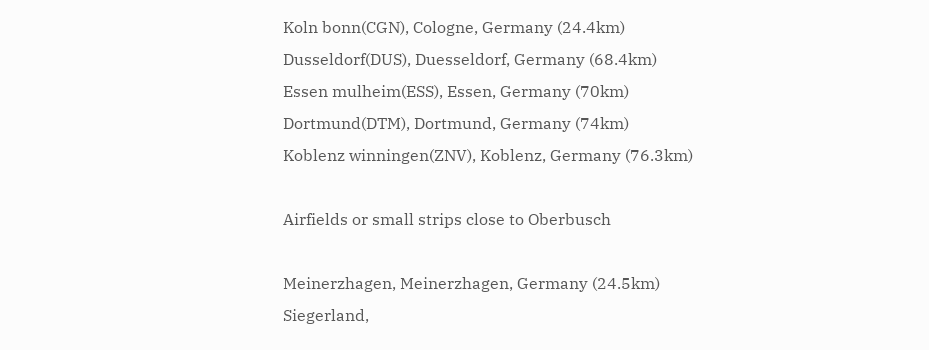Koln bonn(CGN), Cologne, Germany (24.4km)
Dusseldorf(DUS), Duesseldorf, Germany (68.4km)
Essen mulheim(ESS), Essen, Germany (70km)
Dortmund(DTM), Dortmund, Germany (74km)
Koblenz winningen(ZNV), Koblenz, Germany (76.3km)

Airfields or small strips close to Oberbusch

Meinerzhagen, Meinerzhagen, Germany (24.5km)
Siegerland,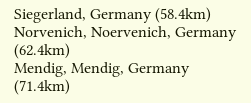Siegerland, Germany (58.4km)
Norvenich, Noervenich, Germany (62.4km)
Mendig, Mendig, Germany (71.4km)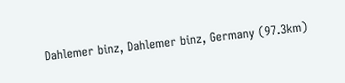Dahlemer binz, Dahlemer binz, Germany (97.3km)